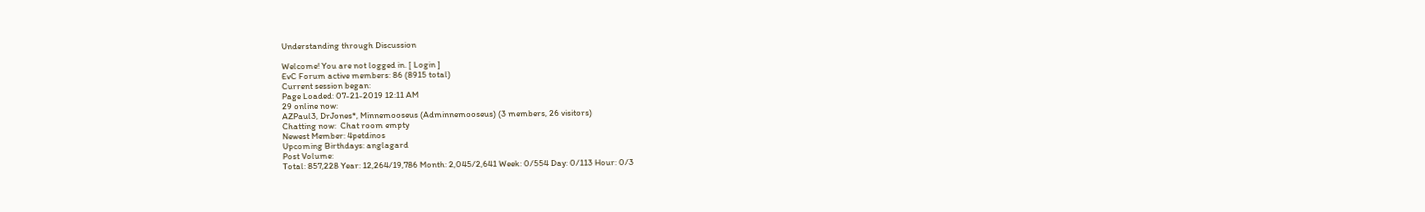Understanding through Discussion

Welcome! You are not logged in. [ Login ]
EvC Forum active members: 86 (8915 total)
Current session began:
Page Loaded: 07-21-2019 12:11 AM
29 online now:
AZPaul3, DrJones*, Minnemooseus (Adminnemooseus) (3 members, 26 visitors)
Chatting now:  Chat room empty
Newest Member: 4petdinos
Upcoming Birthdays: anglagard
Post Volume:
Total: 857,228 Year: 12,264/19,786 Month: 2,045/2,641 Week: 0/554 Day: 0/113 Hour: 0/3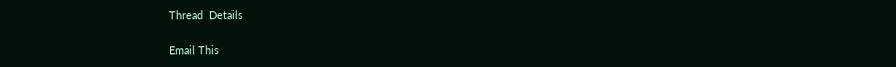Thread  Details

Email This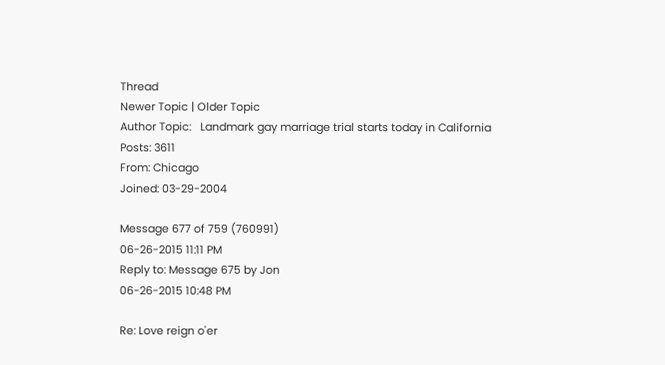Thread
Newer Topic | Older Topic
Author Topic:   Landmark gay marriage trial starts today in California
Posts: 3611
From: Chicago
Joined: 03-29-2004

Message 677 of 759 (760991)
06-26-2015 11:11 PM
Reply to: Message 675 by Jon
06-26-2015 10:48 PM

Re: Love reign o'er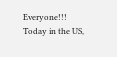Everyone!!!
Today in the US,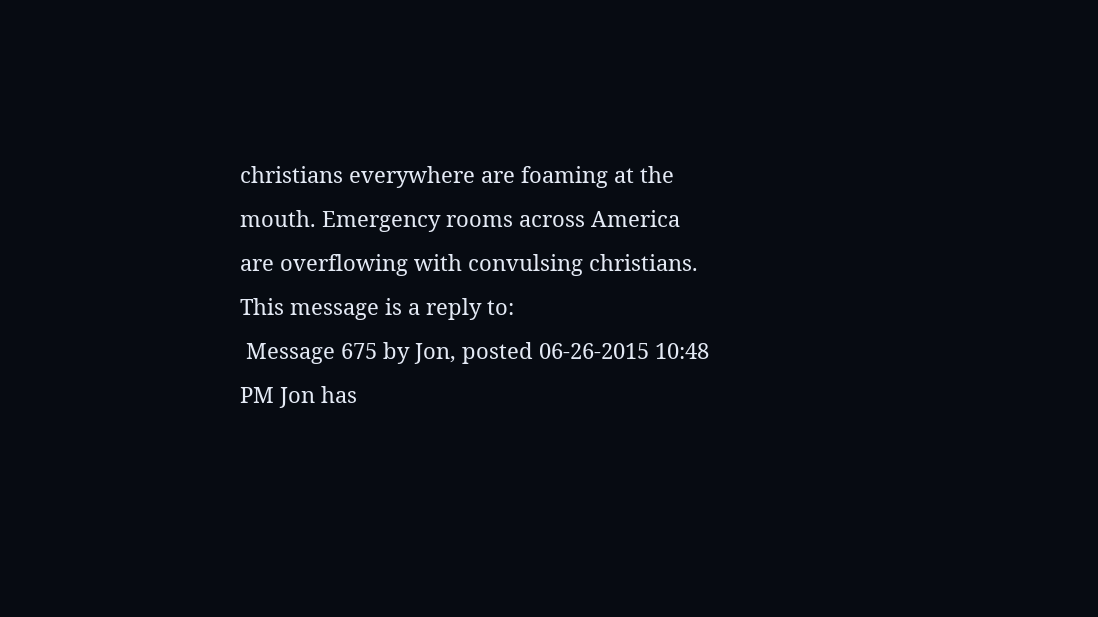christians everywhere are foaming at the mouth. Emergency rooms across America are overflowing with convulsing christians.
This message is a reply to:
 Message 675 by Jon, posted 06-26-2015 10:48 PM Jon has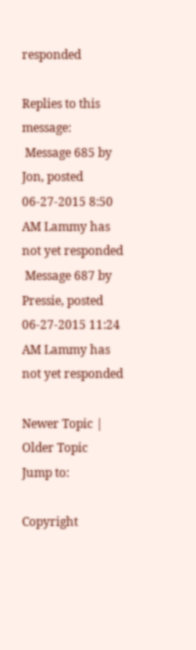responded

Replies to this message:
 Message 685 by Jon, posted 06-27-2015 8:50 AM Lammy has not yet responded
 Message 687 by Pressie, posted 06-27-2015 11:24 AM Lammy has not yet responded

Newer Topic | Older Topic
Jump to:

Copyright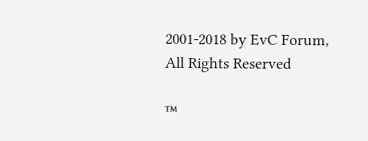2001-2018 by EvC Forum, All Rights Reserved

™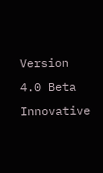Version 4.0 Beta
Innovative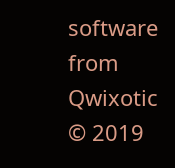software from Qwixotic © 2019